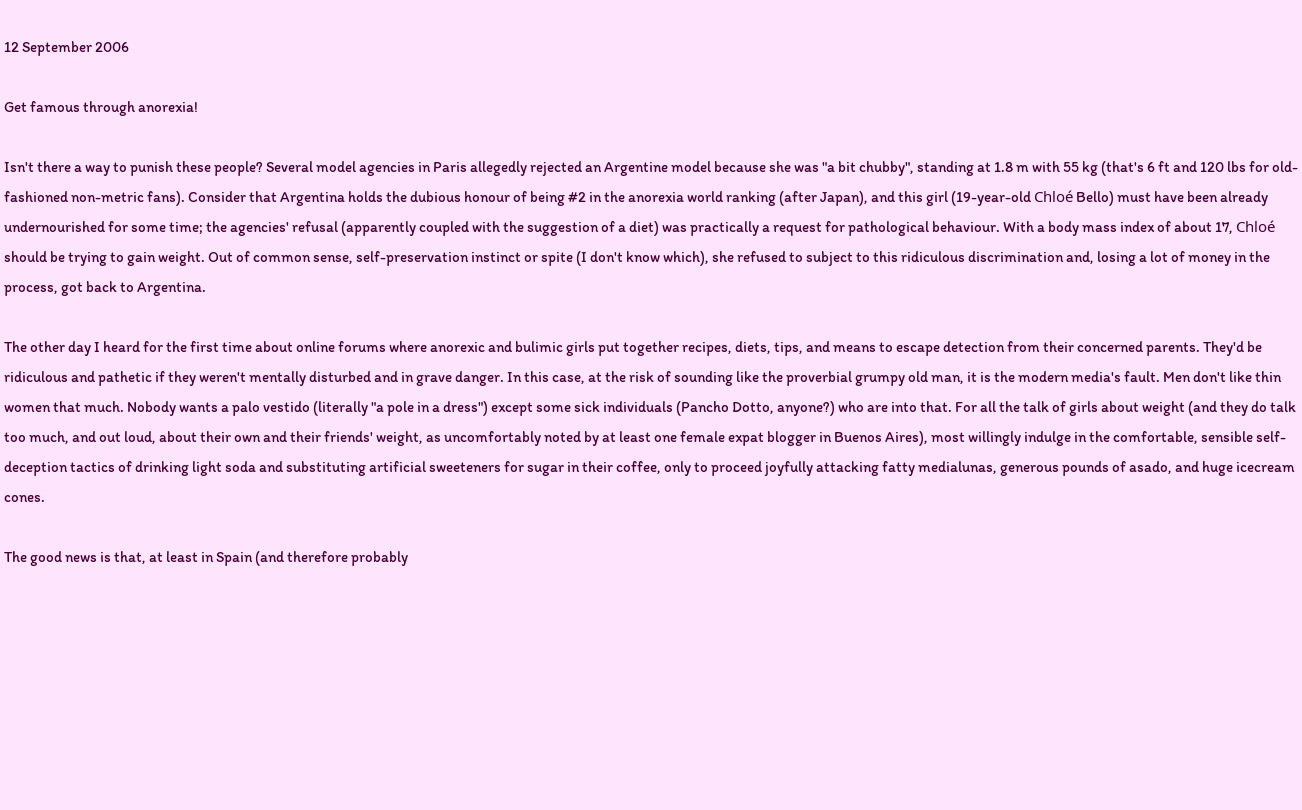12 September 2006

Get famous through anorexia!

Isn't there a way to punish these people? Several model agencies in Paris allegedly rejected an Argentine model because she was "a bit chubby", standing at 1.8 m with 55 kg (that's 6 ft and 120 lbs for old-fashioned non-metric fans). Consider that Argentina holds the dubious honour of being #2 in the anorexia world ranking (after Japan), and this girl (19-year-old Chloé Bello) must have been already undernourished for some time; the agencies' refusal (apparently coupled with the suggestion of a diet) was practically a request for pathological behaviour. With a body mass index of about 17, Chloé should be trying to gain weight. Out of common sense, self-preservation instinct or spite (I don't know which), she refused to subject to this ridiculous discrimination and, losing a lot of money in the process, got back to Argentina.

The other day I heard for the first time about online forums where anorexic and bulimic girls put together recipes, diets, tips, and means to escape detection from their concerned parents. They'd be ridiculous and pathetic if they weren't mentally disturbed and in grave danger. In this case, at the risk of sounding like the proverbial grumpy old man, it is the modern media's fault. Men don't like thin women that much. Nobody wants a palo vestido (literally "a pole in a dress") except some sick individuals (Pancho Dotto, anyone?) who are into that. For all the talk of girls about weight (and they do talk too much, and out loud, about their own and their friends' weight, as uncomfortably noted by at least one female expat blogger in Buenos Aires), most willingly indulge in the comfortable, sensible self-deception tactics of drinking light soda and substituting artificial sweeteners for sugar in their coffee, only to proceed joyfully attacking fatty medialunas, generous pounds of asado, and huge icecream cones.

The good news is that, at least in Spain (and therefore probably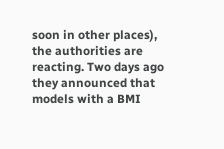soon in other places), the authorities are reacting. Two days ago they announced that models with a BMI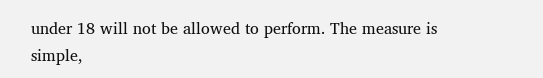under 18 will not be allowed to perform. The measure is simple,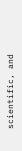scientific, and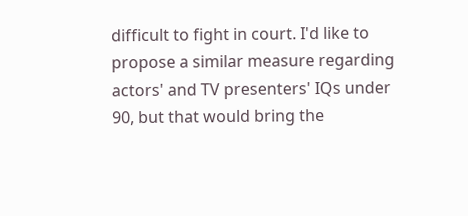difficult to fight in court. I'd like to propose a similar measure regarding actors' and TV presenters' IQs under 90, but that would bring the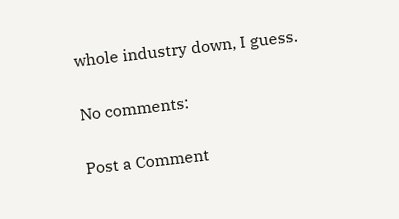whole industry down, I guess.

No comments:

Post a Comment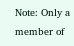Note: Only a member of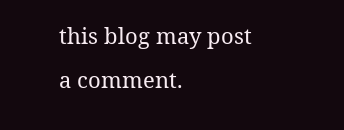this blog may post a comment.